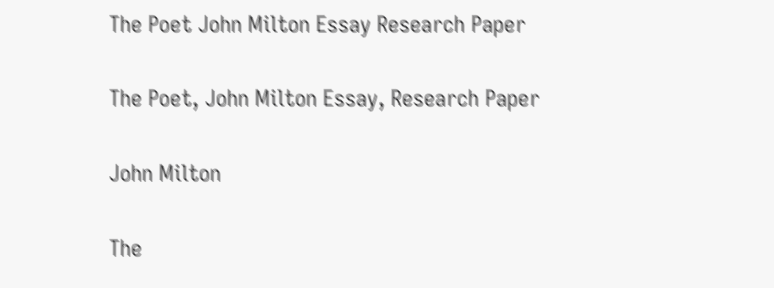The Poet John Milton Essay Research Paper

The Poet, John Milton Essay, Research Paper

John Milton

The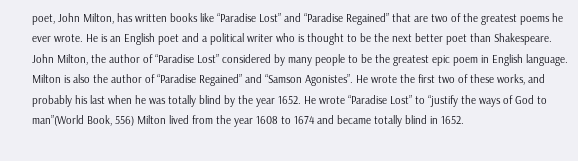poet, John Milton, has written books like “Paradise Lost” and “Paradise Regained” that are two of the greatest poems he ever wrote. He is an English poet and a political writer who is thought to be the next better poet than Shakespeare. John Milton, the author of “Paradise Lost” considered by many people to be the greatest epic poem in English language. Milton is also the author of “Paradise Regained” and “Samson Agonistes”. He wrote the first two of these works, and probably his last when he was totally blind by the year 1652. He wrote “Paradise Lost” to “justify the ways of God to man”(World Book, 556) Milton lived from the year 1608 to 1674 and became totally blind in 1652.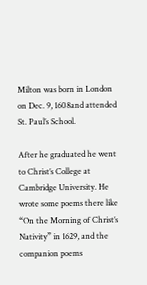Milton was born in London on Dec. 9, 1608and attended St. Paul’s School.

After he graduated he went to Christ’s College at Cambridge University. He wrote some poems there like “On the Morning of Christ’s Nativity” in 1629, and the companion poems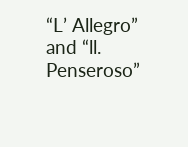“L’ Allegro” and “ll. Penseroso”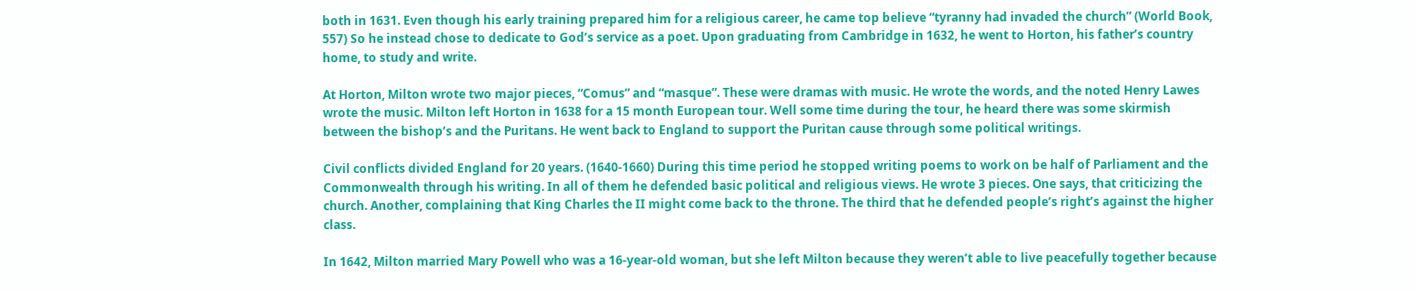both in 1631. Even though his early training prepared him for a religious career, he came top believe “tyranny had invaded the church” (World Book, 557) So he instead chose to dedicate to God’s service as a poet. Upon graduating from Cambridge in 1632, he went to Horton, his father’s country home, to study and write.

At Horton, Milton wrote two major pieces, “Comus” and “masque”. These were dramas with music. He wrote the words, and the noted Henry Lawes wrote the music. Milton left Horton in 1638 for a 15 month European tour. Well some time during the tour, he heard there was some skirmish between the bishop’s and the Puritans. He went back to England to support the Puritan cause through some political writings.

Civil conflicts divided England for 20 years. (1640-1660) During this time period he stopped writing poems to work on be half of Parliament and the Commonwealth through his writing. In all of them he defended basic political and religious views. He wrote 3 pieces. One says, that criticizing the church. Another, complaining that King Charles the II might come back to the throne. The third that he defended people’s right’s against the higher class.

In 1642, Milton married Mary Powell who was a 16-year-old woman, but she left Milton because they weren’t able to live peacefully together because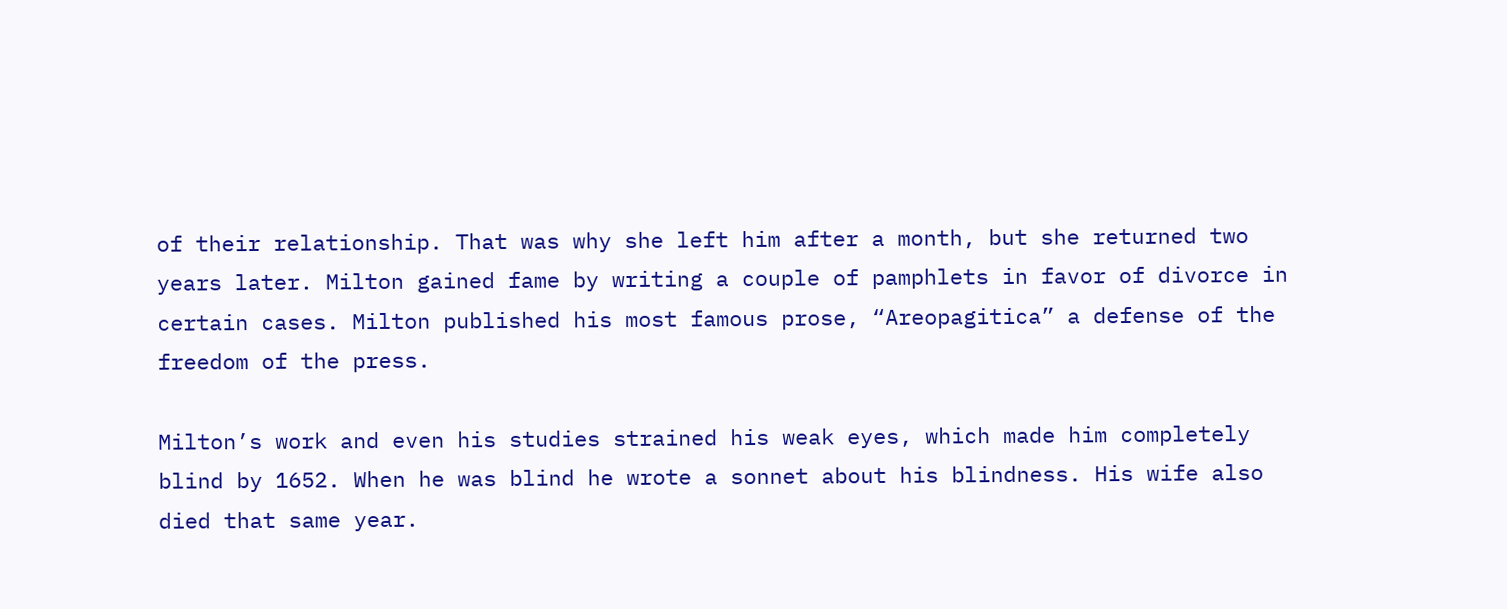of their relationship. That was why she left him after a month, but she returned two years later. Milton gained fame by writing a couple of pamphlets in favor of divorce in certain cases. Milton published his most famous prose, “Areopagitica” a defense of the freedom of the press.

Milton’s work and even his studies strained his weak eyes, which made him completely blind by 1652. When he was blind he wrote a sonnet about his blindness. His wife also died that same year.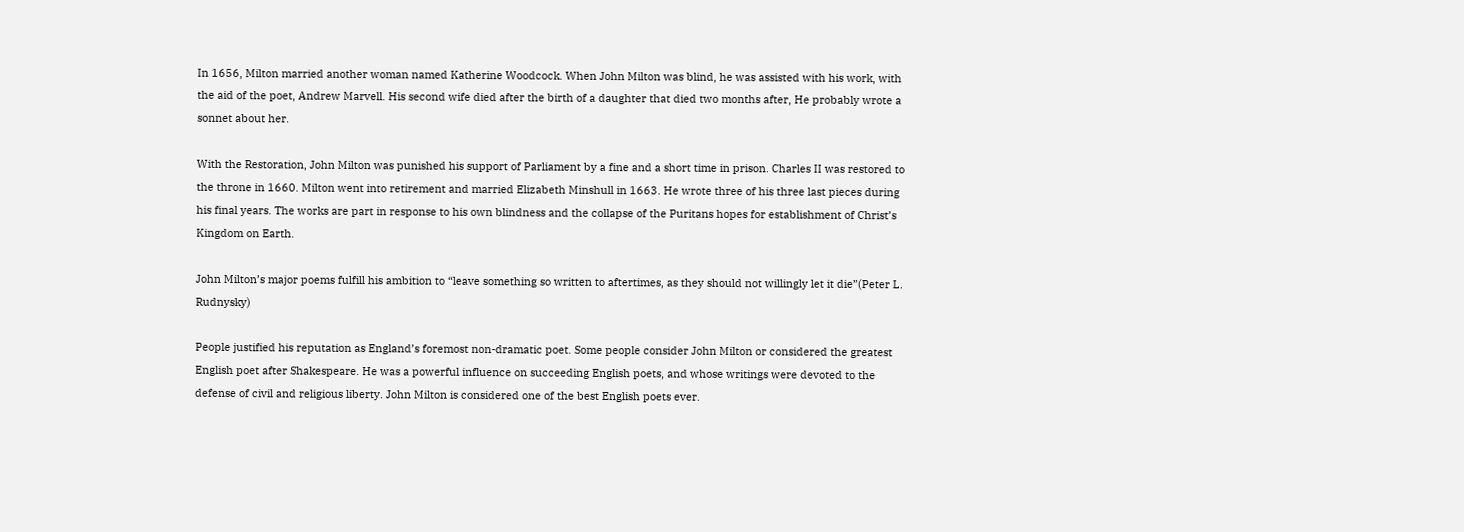In 1656, Milton married another woman named Katherine Woodcock. When John Milton was blind, he was assisted with his work, with the aid of the poet, Andrew Marvell. His second wife died after the birth of a daughter that died two months after, He probably wrote a sonnet about her.

With the Restoration, John Milton was punished his support of Parliament by a fine and a short time in prison. Charles II was restored to the throne in 1660. Milton went into retirement and married Elizabeth Minshull in 1663. He wrote three of his three last pieces during his final years. The works are part in response to his own blindness and the collapse of the Puritans hopes for establishment of Christ’s Kingdom on Earth.

John Milton’s major poems fulfill his ambition to “leave something so written to aftertimes, as they should not willingly let it die”(Peter L. Rudnysky)

People justified his reputation as England’s foremost non-dramatic poet. Some people consider John Milton or considered the greatest English poet after Shakespeare. He was a powerful influence on succeeding English poets, and whose writings were devoted to the defense of civil and religious liberty. John Milton is considered one of the best English poets ever.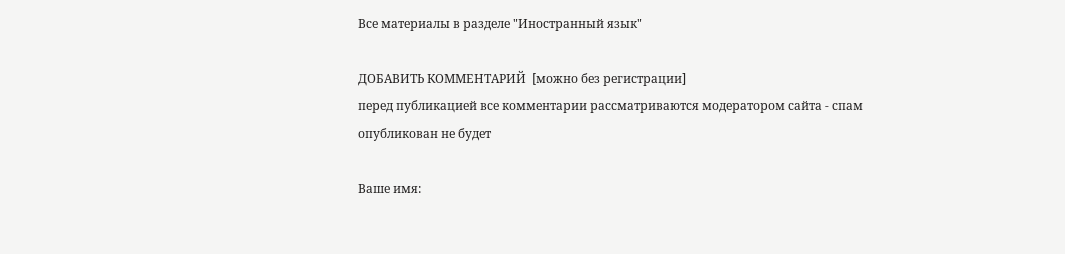Все материалы в разделе "Иностранный язык"

ДОБАВИТЬ КОММЕНТАРИЙ  [можно без регистрации]
перед публикацией все комментарии рассматриваются модератором сайта - спам опубликован не будет

Ваше имя: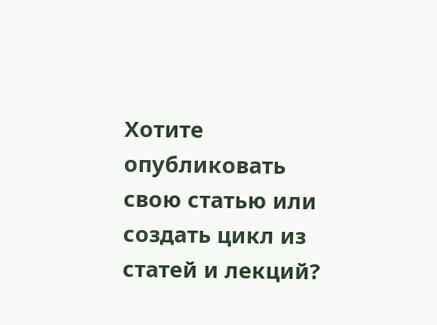Хотите опубликовать свою статью или создать цикл из статей и лекций?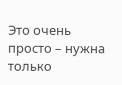Это очень просто – нужна только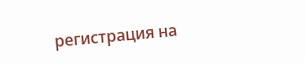регистрация на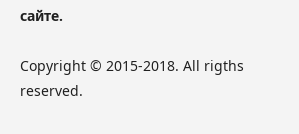сайте.

Copyright © 2015-2018. All rigths reserved.